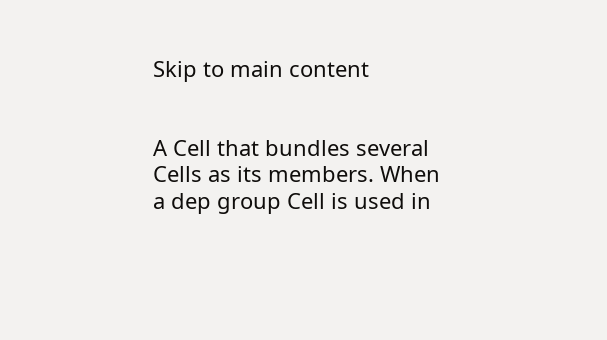Skip to main content


A Cell that bundles several Cells as its members. When a dep group Cell is used in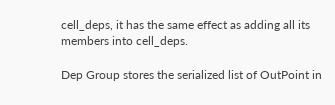cell_deps, it has the same effect as adding all its members into cell_deps.

Dep Group stores the serialized list of OutPoint in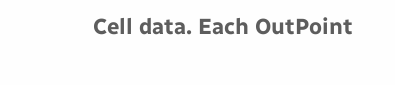Cell data. Each OutPoint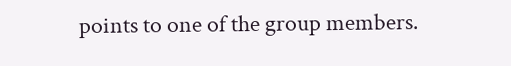points to one of the group members.